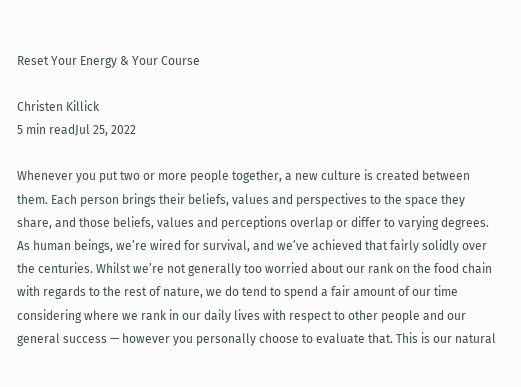Reset Your Energy & Your Course

Christen Killick
5 min readJul 25, 2022

Whenever you put two or more people together, a new culture is created between them. Each person brings their beliefs, values and perspectives to the space they share, and those beliefs, values and perceptions overlap or differ to varying degrees. As human beings, we’re wired for survival, and we’ve achieved that fairly solidly over the centuries. Whilst we’re not generally too worried about our rank on the food chain with regards to the rest of nature, we do tend to spend a fair amount of our time considering where we rank in our daily lives with respect to other people and our general success — however you personally choose to evaluate that. This is our natural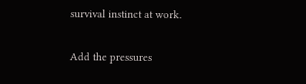survival instinct at work.

Add the pressures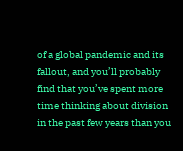of a global pandemic and its fallout, and you’ll probably find that you’ve spent more time thinking about division in the past few years than you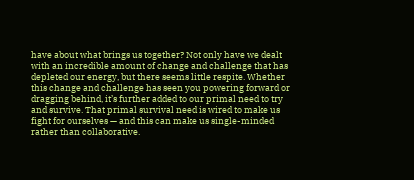have about what brings us together? Not only have we dealt with an incredible amount of change and challenge that has depleted our energy, but there seems little respite. Whether this change and challenge has seen you powering forward or dragging behind, it’s further added to our primal need to try and survive. That primal survival need is wired to make us fight for ourselves — and this can make us single-minded rather than collaborative.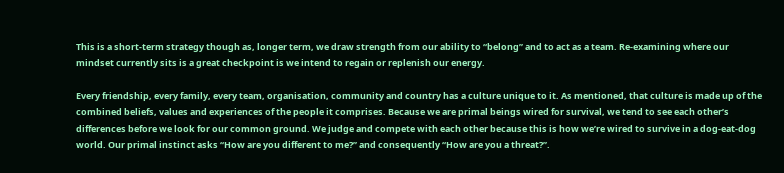This is a short-term strategy though as, longer term, we draw strength from our ability to “belong” and to act as a team. Re-examining where our mindset currently sits is a great checkpoint is we intend to regain or replenish our energy.

Every friendship, every family, every team, organisation, community and country has a culture unique to it. As mentioned, that culture is made up of the combined beliefs, values and experiences of the people it comprises. Because we are primal beings wired for survival, we tend to see each other’s differences before we look for our common ground. We judge and compete with each other because this is how we’re wired to survive in a dog-eat-dog world. Our primal instinct asks “How are you different to me?” and consequently “How are you a threat?”.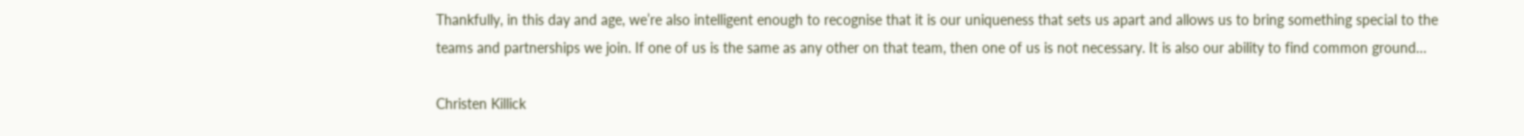Thankfully, in this day and age, we’re also intelligent enough to recognise that it is our uniqueness that sets us apart and allows us to bring something special to the teams and partnerships we join. If one of us is the same as any other on that team, then one of us is not necessary. It is also our ability to find common ground…

Christen Killick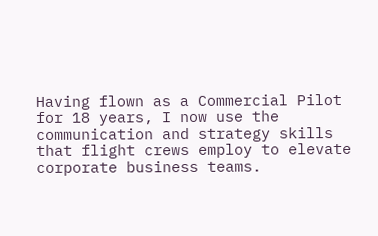Having flown as a Commercial Pilot for 18 years, I now use the communication and strategy skills that flight crews employ to elevate corporate business teams.